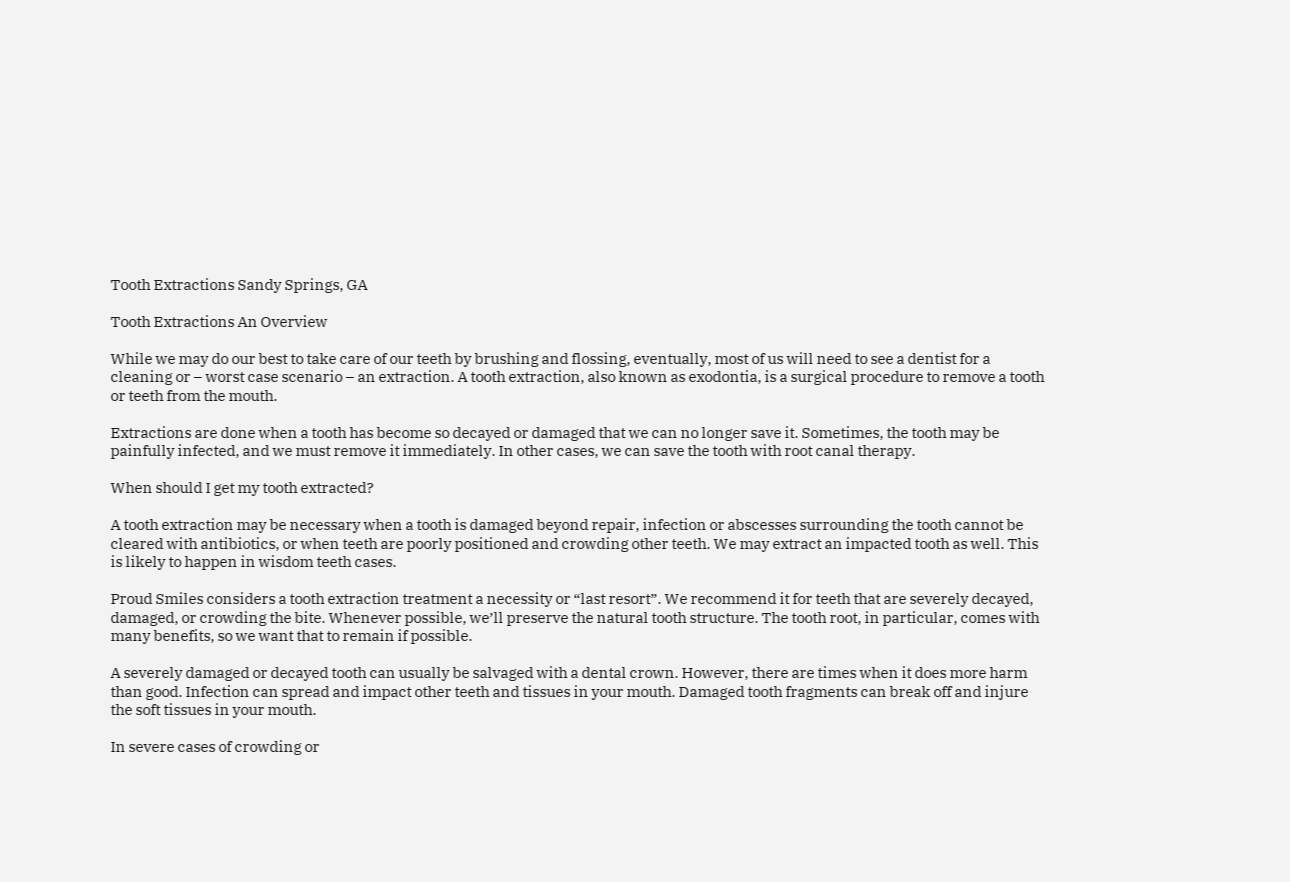Tooth Extractions Sandy Springs, GA

Tooth Extractions An Overview

While we may do our best to take care of our teeth by brushing and flossing, eventually, most of us will need to see a dentist for a cleaning or – worst case scenario – an extraction. A tooth extraction, also known as exodontia, is a surgical procedure to remove a tooth or teeth from the mouth.

Extractions are done when a tooth has become so decayed or damaged that we can no longer save it. Sometimes, the tooth may be painfully infected, and we must remove it immediately. In other cases, we can save the tooth with root canal therapy.

When should I get my tooth extracted?

A tooth extraction may be necessary when a tooth is damaged beyond repair, infection or abscesses surrounding the tooth cannot be cleared with antibiotics, or when teeth are poorly positioned and crowding other teeth. We may extract an impacted tooth as well. This is likely to happen in wisdom teeth cases.

Proud Smiles considers a tooth extraction treatment a necessity or “last resort”. We recommend it for teeth that are severely decayed, damaged, or crowding the bite. Whenever possible, we’ll preserve the natural tooth structure. The tooth root, in particular, comes with many benefits, so we want that to remain if possible.

A severely damaged or decayed tooth can usually be salvaged with a dental crown. However, there are times when it does more harm than good. Infection can spread and impact other teeth and tissues in your mouth. Damaged tooth fragments can break off and injure the soft tissues in your mouth.

In severe cases of crowding or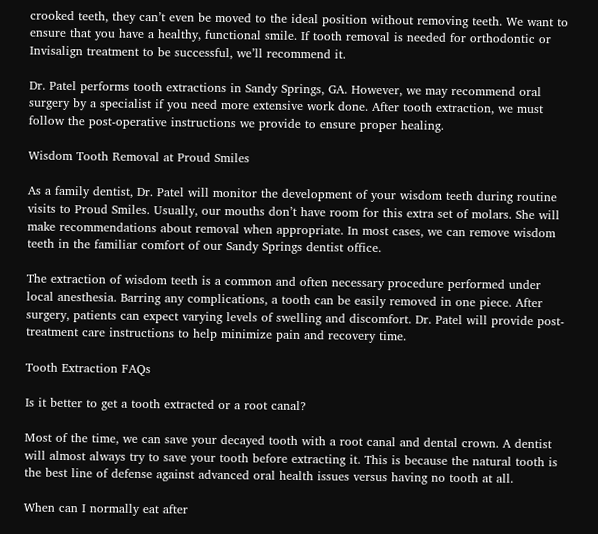crooked teeth, they can’t even be moved to the ideal position without removing teeth. We want to ensure that you have a healthy, functional smile. If tooth removal is needed for orthodontic or Invisalign treatment to be successful, we’ll recommend it.

Dr. Patel performs tooth extractions in Sandy Springs, GA. However, we may recommend oral surgery by a specialist if you need more extensive work done. After tooth extraction, we must follow the post-operative instructions we provide to ensure proper healing.

Wisdom Tooth Removal at Proud Smiles

As a family dentist, Dr. Patel will monitor the development of your wisdom teeth during routine visits to Proud Smiles. Usually, our mouths don’t have room for this extra set of molars. She will make recommendations about removal when appropriate. In most cases, we can remove wisdom teeth in the familiar comfort of our Sandy Springs dentist office.

The extraction of wisdom teeth is a common and often necessary procedure performed under local anesthesia. Barring any complications, a tooth can be easily removed in one piece. After surgery, patients can expect varying levels of swelling and discomfort. Dr. Patel will provide post-treatment care instructions to help minimize pain and recovery time.

Tooth Extraction FAQs

Is it better to get a tooth extracted or a root canal?

Most of the time, we can save your decayed tooth with a root canal and dental crown. A dentist will almost always try to save your tooth before extracting it. This is because the natural tooth is the best line of defense against advanced oral health issues versus having no tooth at all.

When can I normally eat after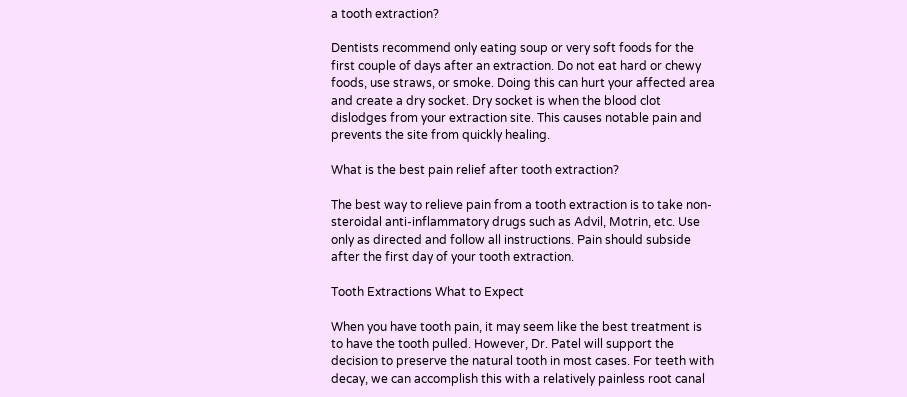a tooth extraction?

Dentists recommend only eating soup or very soft foods for the first couple of days after an extraction. Do not eat hard or chewy foods, use straws, or smoke. Doing this can hurt your affected area and create a dry socket. Dry socket is when the blood clot dislodges from your extraction site. This causes notable pain and prevents the site from quickly healing.

What is the best pain relief after tooth extraction?

The best way to relieve pain from a tooth extraction is to take non-steroidal anti-inflammatory drugs such as Advil, Motrin, etc. Use only as directed and follow all instructions. Pain should subside after the first day of your tooth extraction.

Tooth Extractions What to Expect

When you have tooth pain, it may seem like the best treatment is to have the tooth pulled. However, Dr. Patel will support the decision to preserve the natural tooth in most cases. For teeth with decay, we can accomplish this with a relatively painless root canal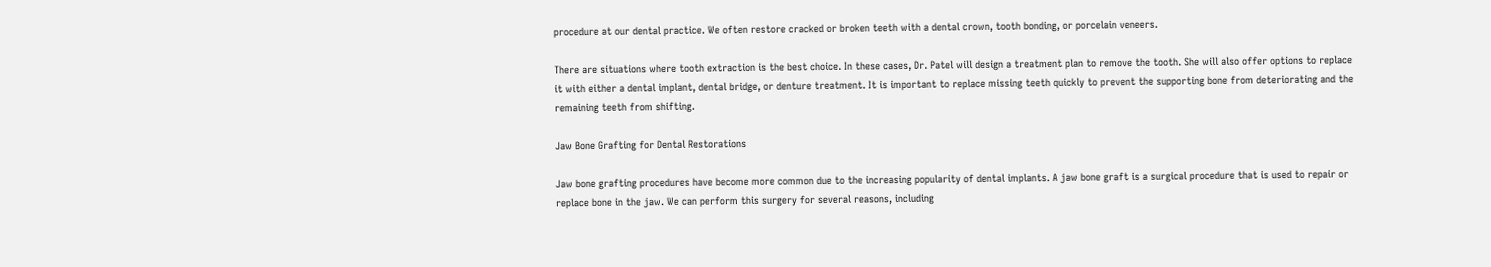procedure at our dental practice. We often restore cracked or broken teeth with a dental crown, tooth bonding, or porcelain veneers.

There are situations where tooth extraction is the best choice. In these cases, Dr. Patel will design a treatment plan to remove the tooth. She will also offer options to replace it with either a dental implant, dental bridge, or denture treatment. It is important to replace missing teeth quickly to prevent the supporting bone from deteriorating and the remaining teeth from shifting.

Jaw Bone Grafting for Dental Restorations

Jaw bone grafting procedures have become more common due to the increasing popularity of dental implants. A jaw bone graft is a surgical procedure that is used to repair or replace bone in the jaw. We can perform this surgery for several reasons, including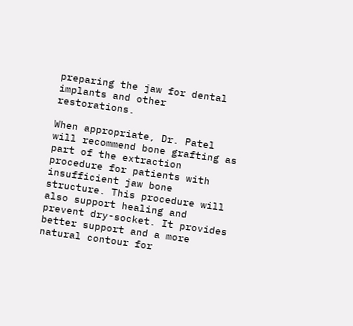preparing the jaw for dental implants and other restorations.

When appropriate, Dr. Patel will recommend bone grafting as part of the extraction procedure for patients with insufficient jaw bone structure. This procedure will also support healing and prevent dry-socket. It provides better support and a more natural contour for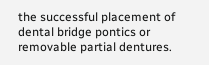the successful placement of dental bridge pontics or removable partial dentures.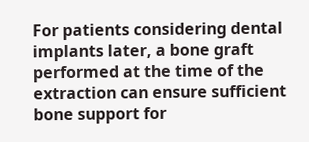For patients considering dental implants later, a bone graft performed at the time of the extraction can ensure sufficient bone support for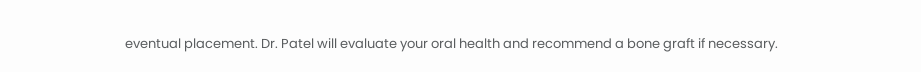eventual placement. Dr. Patel will evaluate your oral health and recommend a bone graft if necessary.